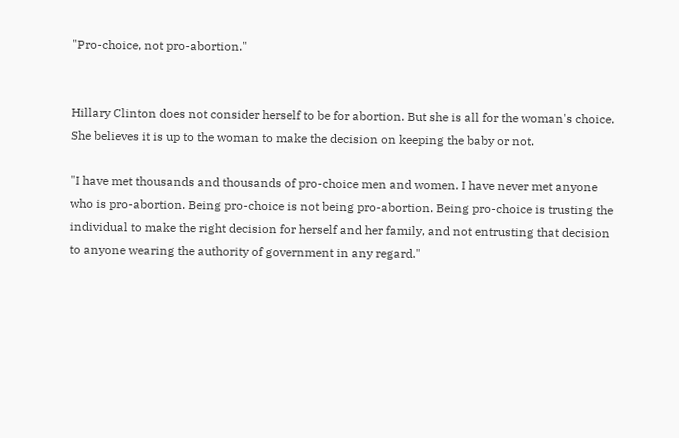"Pro-choice, not pro-abortion."


Hillary Clinton does not consider herself to be for abortion. But she is all for the woman's choice.
She believes it is up to the woman to make the decision on keeping the baby or not.

"I have met thousands and thousands of pro-choice men and women. I have never met anyone
who is pro-abortion. Being pro-choice is not being pro-abortion. Being pro-choice is trusting the
individual to make the right decision for herself and her family, and not entrusting that decision
to anyone wearing the authority of government in any regard."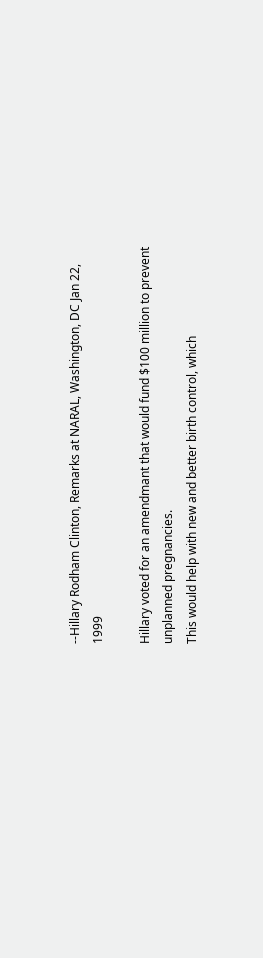--Hillary Rodham Clinton, Remarks at NARAL, Washington, DC Jan 22, 1999

Hillary voted for an amendmant that would fund $100 million to prevent unplanned pregnancies.
This would help with new and better birth control, which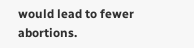would lead to fewer abortions.